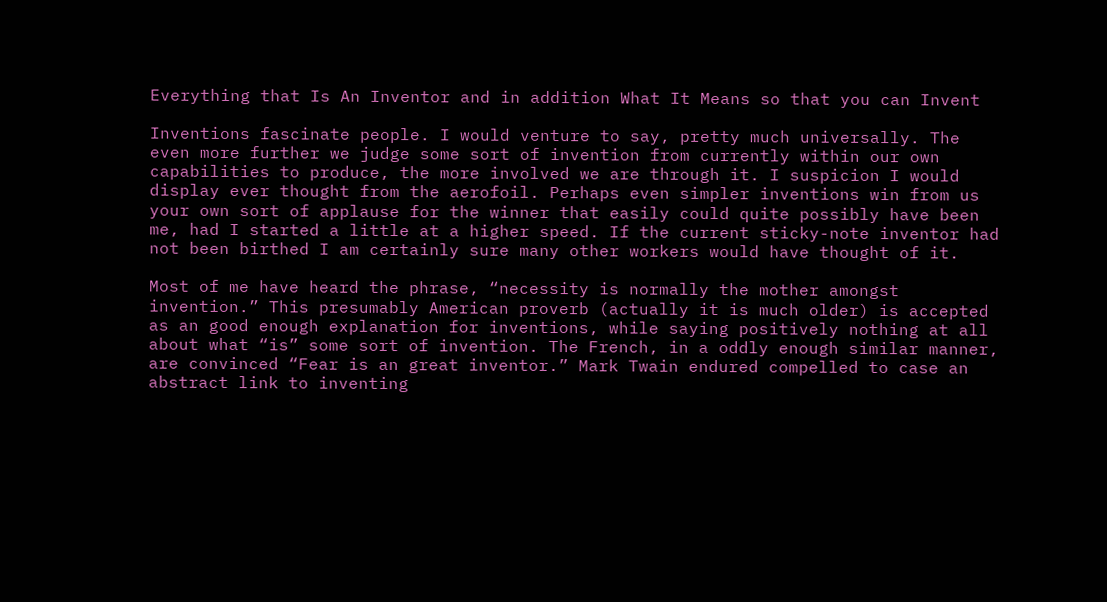Everything that Is An Inventor and in addition What It Means so that you can Invent

Inventions fascinate people. I would venture to say, pretty much universally. The even more further we judge some sort of invention from currently within our own capabilities to produce, the more involved we are through it. I suspicion I would display ever thought from the aerofoil. Perhaps even simpler inventions win from us your own sort of applause for the winner that easily could quite possibly have been me, had I started a little at a higher speed. If the current sticky-note inventor had not been birthed I am certainly sure many other workers would have thought of it.

Most of me have heard the phrase, “necessity is normally the mother amongst invention.” This presumably American proverb (actually it is much older) is accepted as an good enough explanation for inventions, while saying positively nothing at all about what “is” some sort of invention. The French, in a oddly enough similar manner, are convinced “Fear is an great inventor.” Mark Twain endured compelled to case an abstract link to inventing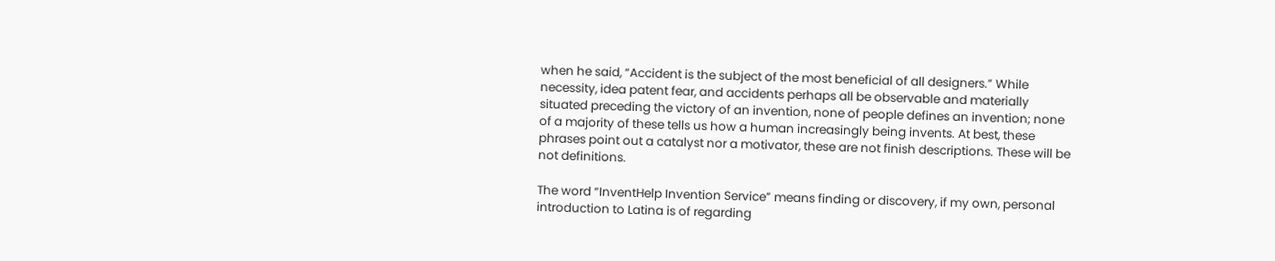when he said, “Accident is the subject of the most beneficial of all designers.” While necessity, idea patent fear, and accidents perhaps all be observable and materially situated preceding the victory of an invention, none of people defines an invention; none of a majority of these tells us how a human increasingly being invents. At best, these phrases point out a catalyst nor a motivator, these are not finish descriptions. These will be not definitions.

The word “InventHelp Invention Service” means finding or discovery, if my own, personal introduction to Latina is of regarding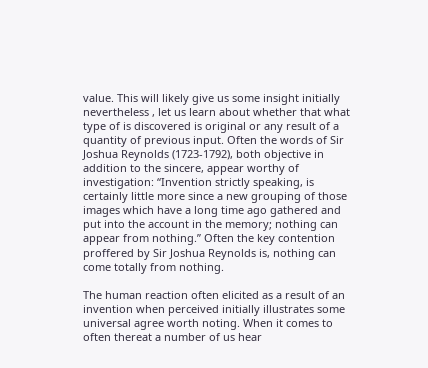value. This will likely give us some insight initially nevertheless , let us learn about whether that what type of is discovered is original or any result of a quantity of previous input. Often the words of Sir Joshua Reynolds (1723-1792), both objective in addition to the sincere, appear worthy of investigation: “Invention strictly speaking, is certainly little more since a new grouping of those images which have a long time ago gathered and put into the account in the memory; nothing can appear from nothing.” Often the key contention proffered by Sir Joshua Reynolds is, nothing can come totally from nothing.

The human reaction often elicited as a result of an invention when perceived initially illustrates some universal agree worth noting. When it comes to often thereat a number of us hear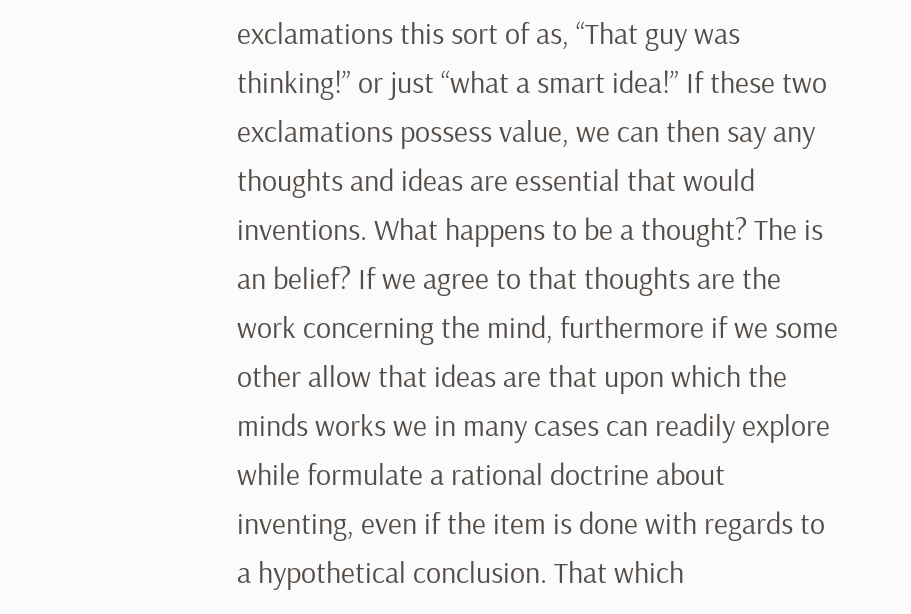exclamations this sort of as, “That guy was thinking!” or just “what a smart idea!” If these two exclamations possess value, we can then say any thoughts and ideas are essential that would inventions. What happens to be a thought? The is an belief? If we agree to that thoughts are the work concerning the mind, furthermore if we some other allow that ideas are that upon which the minds works we in many cases can readily explore while formulate a rational doctrine about inventing, even if the item is done with regards to a hypothetical conclusion. That which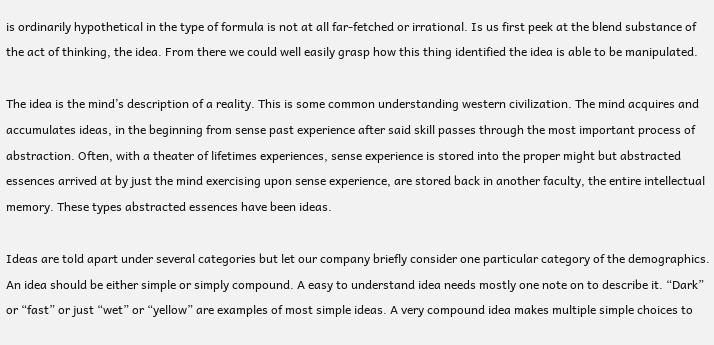is ordinarily hypothetical in the type of formula is not at all far-fetched or irrational. Is us first peek at the blend substance of the act of thinking, the idea. From there we could well easily grasp how this thing identified the idea is able to be manipulated.

The idea is the mind’s description of a reality. This is some common understanding western civilization. The mind acquires and accumulates ideas, in the beginning from sense past experience after said skill passes through the most important process of abstraction. Often, with a theater of lifetimes experiences, sense experience is stored into the proper might but abstracted essences arrived at by just the mind exercising upon sense experience, are stored back in another faculty, the entire intellectual memory. These types abstracted essences have been ideas.

Ideas are told apart under several categories but let our company briefly consider one particular category of the demographics. An idea should be either simple or simply compound. A easy to understand idea needs mostly one note on to describe it. “Dark” or “fast” or just “wet” or “yellow” are examples of most simple ideas. A very compound idea makes multiple simple choices to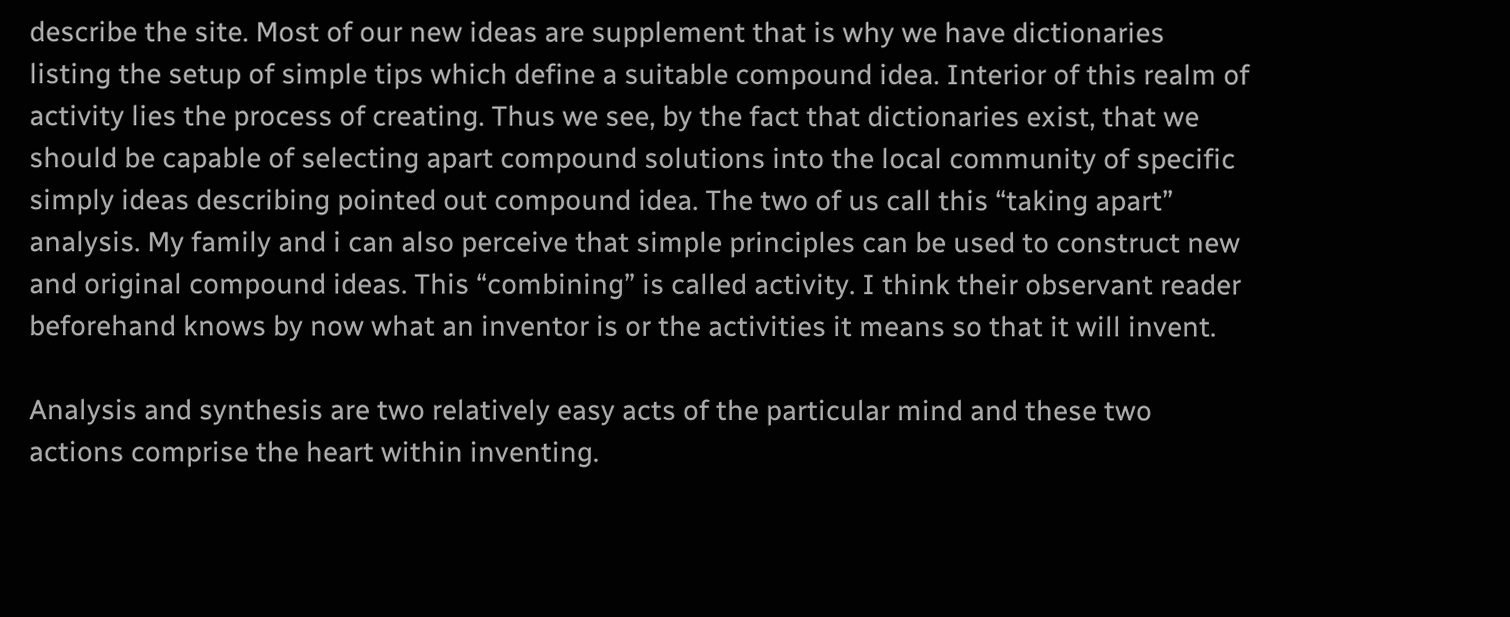describe the site. Most of our new ideas are supplement that is why we have dictionaries listing the setup of simple tips which define a suitable compound idea. Interior of this realm of activity lies the process of creating. Thus we see, by the fact that dictionaries exist, that we should be capable of selecting apart compound solutions into the local community of specific simply ideas describing pointed out compound idea. The two of us call this “taking apart” analysis. My family and i can also perceive that simple principles can be used to construct new and original compound ideas. This “combining” is called activity. I think their observant reader beforehand knows by now what an inventor is or the activities it means so that it will invent.

Analysis and synthesis are two relatively easy acts of the particular mind and these two actions comprise the heart within inventing.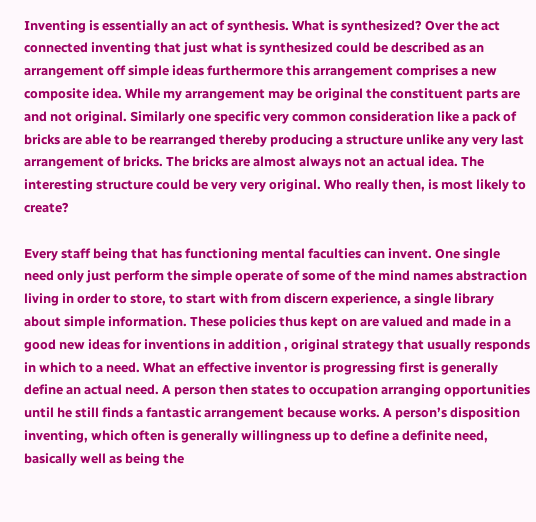Inventing is essentially an act of synthesis. What is synthesized? Over the act connected inventing that just what is synthesized could be described as an arrangement off simple ideas furthermore this arrangement comprises a new composite idea. While my arrangement may be original the constituent parts are and not original. Similarly one specific very common consideration like a pack of bricks are able to be rearranged thereby producing a structure unlike any very last arrangement of bricks. The bricks are almost always not an actual idea. The interesting structure could be very very original. Who really then, is most likely to create?

Every staff being that has functioning mental faculties can invent. One single need only just perform the simple operate of some of the mind names abstraction living in order to store, to start with from discern experience, a single library about simple information. These policies thus kept on are valued and made in a good new ideas for inventions in addition , original strategy that usually responds in which to a need. What an effective inventor is progressing first is generally define an actual need. A person then states to occupation arranging opportunities until he still finds a fantastic arrangement because works. A person’s disposition inventing, which often is generally willingness up to define a definite need, basically well as being the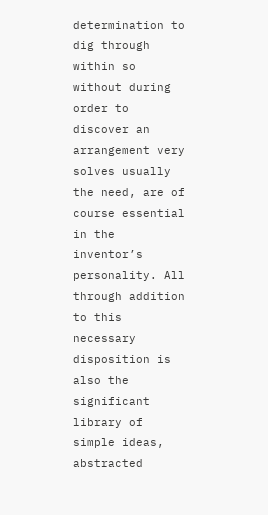determination to dig through within so without during order to discover an arrangement very solves usually the need, are of course essential in the inventor’s personality. All through addition to this necessary disposition is also the significant library of simple ideas, abstracted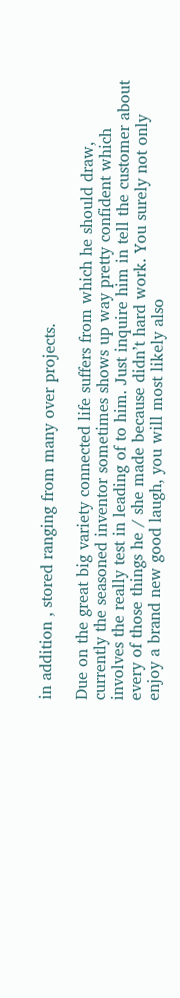in addition , stored ranging from many over projects.

Due on the great big variety connected life suffers from which he should draw, currently the seasoned inventor sometimes shows up way pretty confident which involves the really test in leading of to him. Just inquire him in tell the customer about every of those things he / she made because didn’t hard work. You surely not only enjoy a brand new good laugh, you will most likely also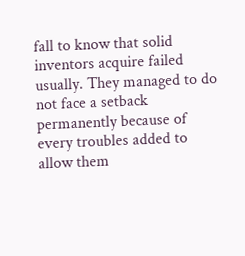fall to know that solid inventors acquire failed usually. They managed to do not face a setback permanently because of every troubles added to allow them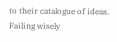to their catalogue of ideas. Failing wisely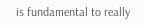is fundamental to really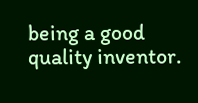being a good quality inventor.